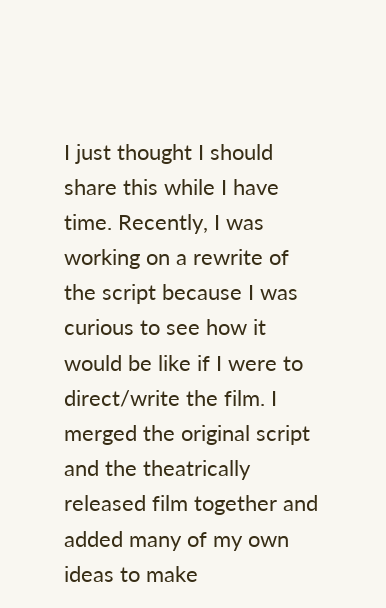I just thought I should share this while I have time. Recently, I was working on a rewrite of the script because I was curious to see how it would be like if I were to direct/write the film. I merged the original script and the theatrically released film together and added many of my own ideas to make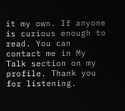it my own. If anyone is curious enough to read. You can contact me in My Talk section on my profile. Thank you for listening.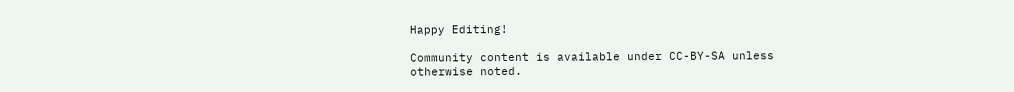Happy Editing!

Community content is available under CC-BY-SA unless otherwise noted.